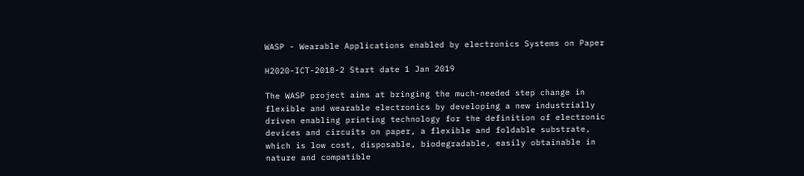WASP - Wearable Applications enabled by electronics Systems on Paper

H2020-ICT-2018-2 Start date 1 Jan 2019

The WASP project aims at bringing the much-needed step change in flexible and wearable electronics by developing a new industrially driven enabling printing technology for the definition of electronic devices and circuits on paper, a flexible and foldable substrate, which is low cost, disposable, biodegradable, easily obtainable in nature and compatible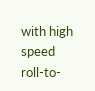with high speed roll-to-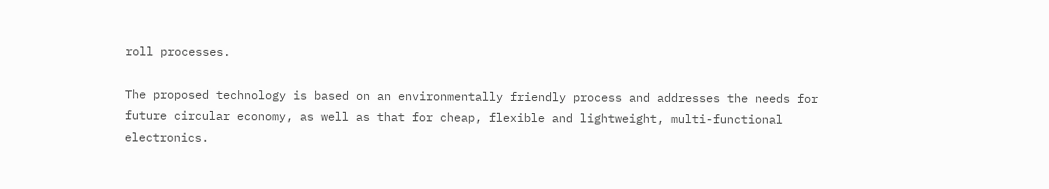roll processes.

The proposed technology is based on an environmentally friendly process and addresses the needs for future circular economy, as well as that for cheap, flexible and lightweight, multi-functional electronics.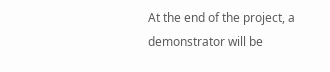At the end of the project, a demonstrator will be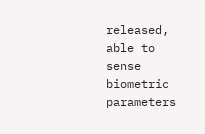released, able to sense biometric parameters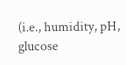(i.e., humidity, pH, glucose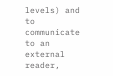levels) and to communicate to an external reader,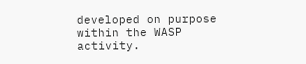developed on purpose within the WASP activity.